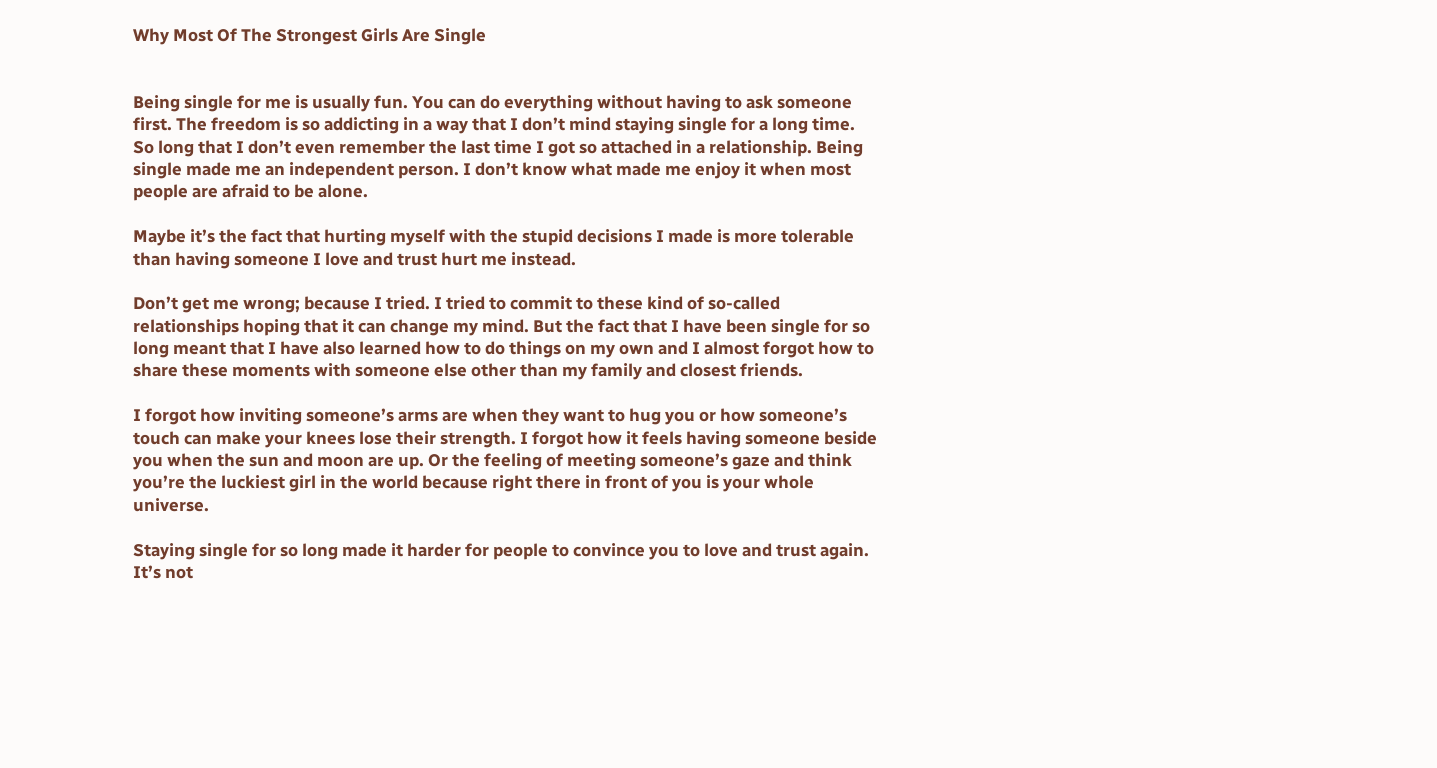Why Most Of The Strongest Girls Are Single


Being single for me is usually fun. You can do everything without having to ask someone first. The freedom is so addicting in a way that I don’t mind staying single for a long time. So long that I don’t even remember the last time I got so attached in a relationship. Being single made me an independent person. I don’t know what made me enjoy it when most people are afraid to be alone.

Maybe it’s the fact that hurting myself with the stupid decisions I made is more tolerable than having someone I love and trust hurt me instead.

Don’t get me wrong; because I tried. I tried to commit to these kind of so-called relationships hoping that it can change my mind. But the fact that I have been single for so long meant that I have also learned how to do things on my own and I almost forgot how to share these moments with someone else other than my family and closest friends.

I forgot how inviting someone’s arms are when they want to hug you or how someone’s touch can make your knees lose their strength. I forgot how it feels having someone beside you when the sun and moon are up. Or the feeling of meeting someone’s gaze and think you’re the luckiest girl in the world because right there in front of you is your whole universe.

Staying single for so long made it harder for people to convince you to love and trust again. It’s not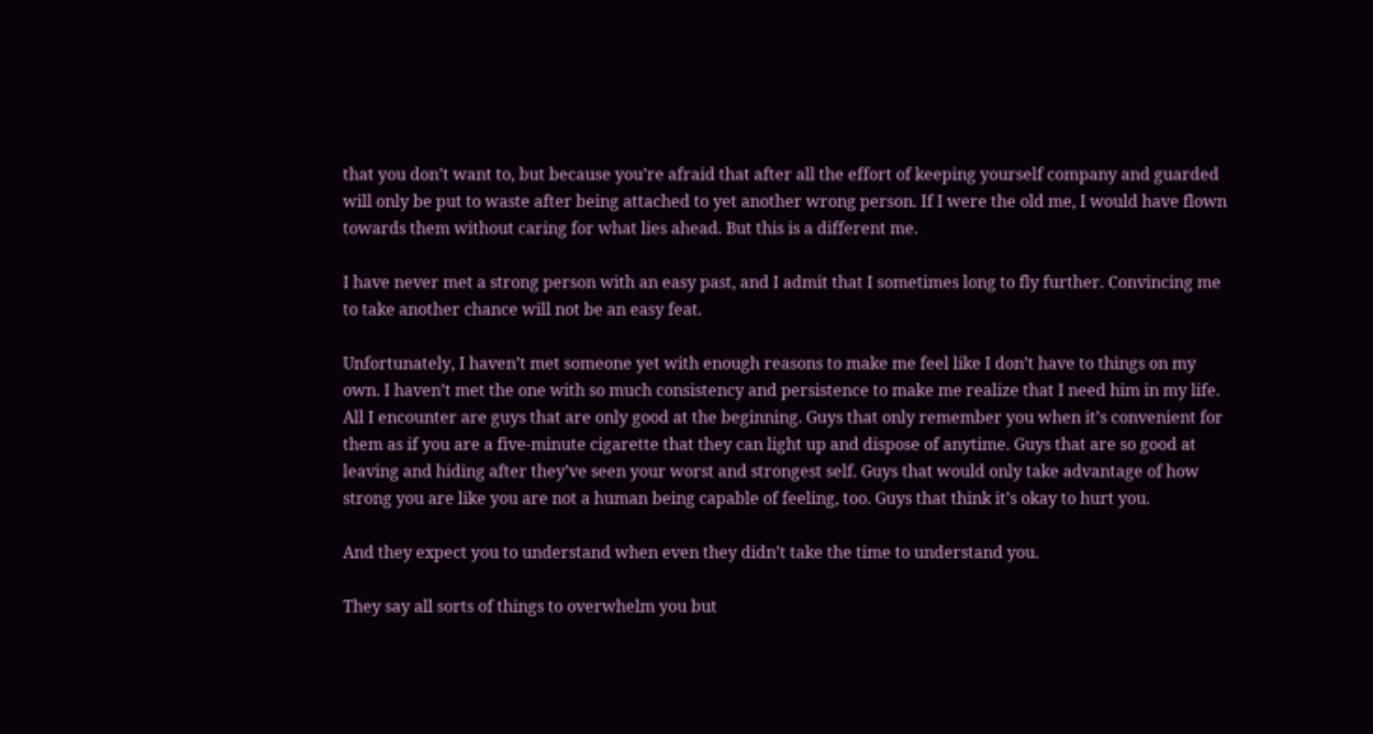that you don’t want to, but because you’re afraid that after all the effort of keeping yourself company and guarded will only be put to waste after being attached to yet another wrong person. If I were the old me, I would have flown towards them without caring for what lies ahead. But this is a different me.

I have never met a strong person with an easy past, and I admit that I sometimes long to fly further. Convincing me to take another chance will not be an easy feat.

Unfortunately, I haven’t met someone yet with enough reasons to make me feel like I don’t have to things on my own. I haven’t met the one with so much consistency and persistence to make me realize that I need him in my life. All I encounter are guys that are only good at the beginning. Guys that only remember you when it’s convenient for them as if you are a five-minute cigarette that they can light up and dispose of anytime. Guys that are so good at leaving and hiding after they’ve seen your worst and strongest self. Guys that would only take advantage of how strong you are like you are not a human being capable of feeling, too. Guys that think it’s okay to hurt you.

And they expect you to understand when even they didn’t take the time to understand you.

They say all sorts of things to overwhelm you but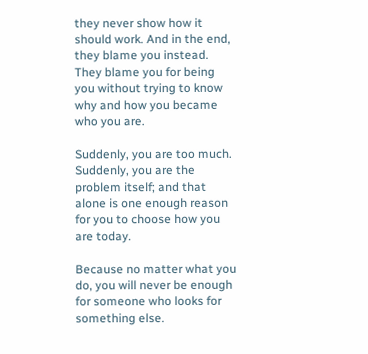they never show how it should work. And in the end, they blame you instead. They blame you for being you without trying to know why and how you became who you are.

Suddenly, you are too much. Suddenly, you are the problem itself; and that alone is one enough reason for you to choose how you are today.

Because no matter what you do, you will never be enough for someone who looks for something else.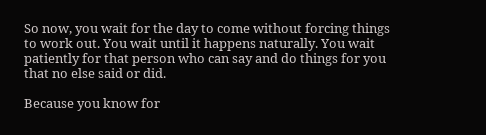So now, you wait for the day to come without forcing things to work out. You wait until it happens naturally. You wait patiently for that person who can say and do things for you that no else said or did.

Because you know for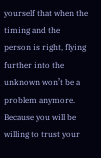yourself that when the timing and the person is right, flying further into the unknown won’t be a problem anymore. Because you will be willing to trust your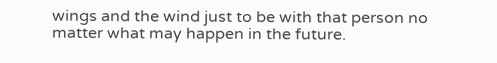wings and the wind just to be with that person no matter what may happen in the future.